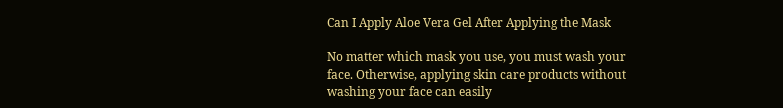Can I Apply Aloe Vera Gel After Applying the Mask

No matter which mask you use, you must wash your face. Otherwise, applying skin care products without washing your face can easily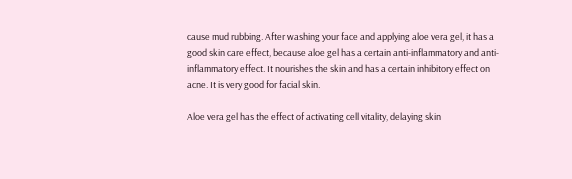cause mud rubbing. After washing your face and applying aloe vera gel, it has a good skin care effect, because aloe gel has a certain anti-inflammatory and anti-inflammatory effect. It nourishes the skin and has a certain inhibitory effect on acne. It is very good for facial skin.

Aloe vera gel has the effect of activating cell vitality, delaying skin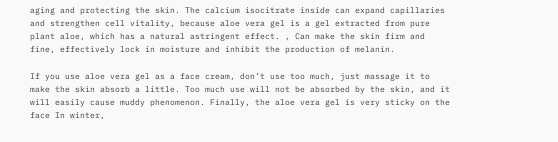aging and protecting the skin. The calcium isocitrate inside can expand capillaries and strengthen cell vitality, because aloe vera gel is a gel extracted from pure plant aloe, which has a natural astringent effect. , Can make the skin firm and fine, effectively lock in moisture and inhibit the production of melanin.

If you use aloe vera gel as a face cream, don’t use too much, just massage it to make the skin absorb a little. Too much use will not be absorbed by the skin, and it will easily cause muddy phenomenon. Finally, the aloe vera gel is very sticky on the face In winter,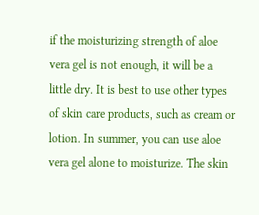if the moisturizing strength of aloe vera gel is not enough, it will be a little dry. It is best to use other types of skin care products, such as cream or lotion. In summer, you can use aloe vera gel alone to moisturize. The skin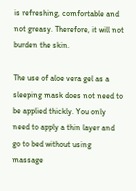is refreshing, comfortable and not greasy. Therefore, it will not burden the skin.

The use of aloe vera gel as a sleeping mask does not need to be applied thickly. You only need to apply a thin layer and go to bed without using massage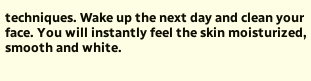techniques. Wake up the next day and clean your face. You will instantly feel the skin moisturized, smooth and white.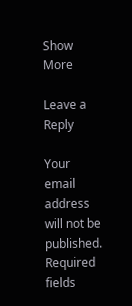Show More

Leave a Reply

Your email address will not be published. Required fields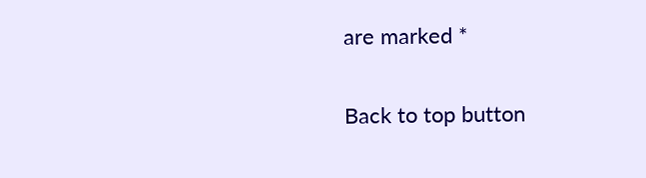are marked *

Back to top button